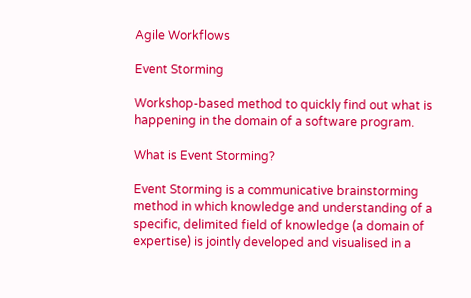Agile Workflows

Event Storming

Workshop-based method to quickly find out what is happening in the domain of a software program.

What is Event Storming?

Event Storming is a communicative brainstorming method in which knowledge and understanding of a specific, delimited field of knowledge (a domain of expertise) is jointly developed and visualised in a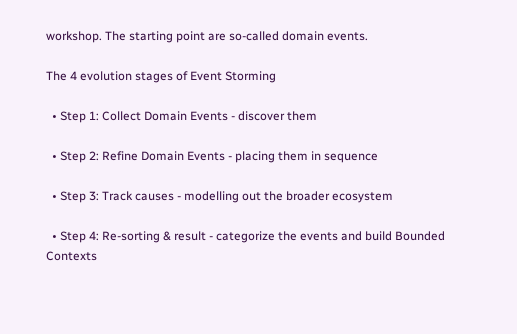workshop. The starting point are so-called domain events.

The 4 evolution stages of Event Storming

  • Step 1: Collect Domain Events - discover them

  • Step 2: Refine Domain Events - placing them in sequence

  • Step 3: Track causes - modelling out the broader ecosystem

  • Step 4: Re-sorting & result - categorize the events and build Bounded Contexts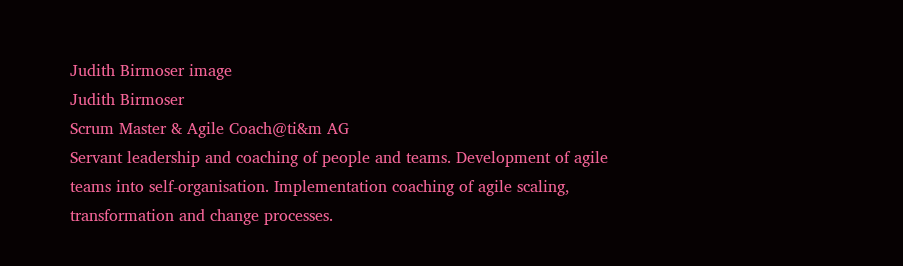Judith Birmoser image
Judith Birmoser
Scrum Master & Agile Coach@ti&m AG
Servant leadership and coaching of people and teams. Development of agile teams into self-organisation. Implementation coaching of agile scaling, transformation and change processes.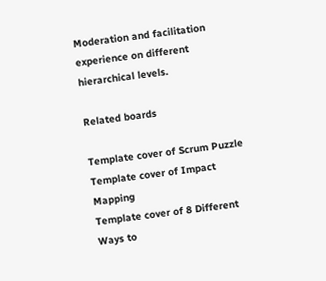Moderation and facilitation experience on different hierarchical levels.

Related boards

Template cover of Scrum Puzzle
Template cover of Impact Mapping
Template cover of 8 Different Ways to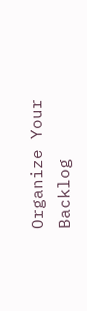Organize Your Backlog